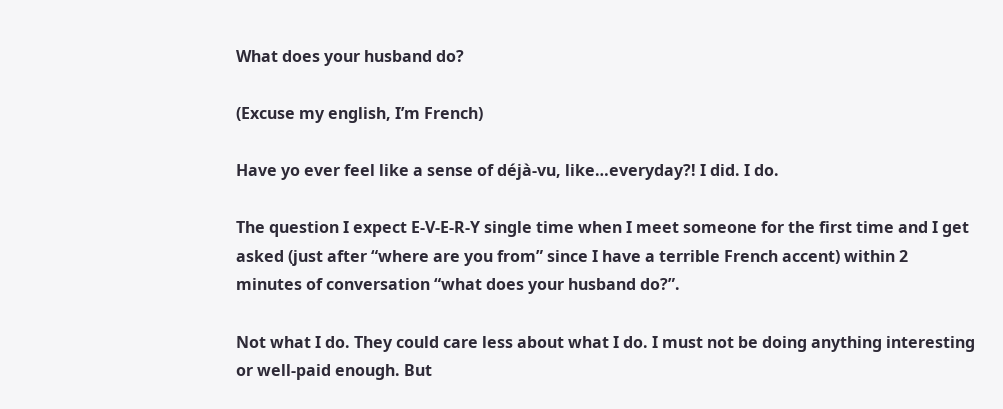What does your husband do?

(Excuse my english, I’m French)

Have yo ever feel like a sense of déjà-vu, like…everyday?! I did. I do.

The question I expect E-V-E-R-Y single time when I meet someone for the first time and I get asked (just after “where are you from” since I have a terrible French accent) within 2 minutes of conversation “what does your husband do?”.

Not what I do. They could care less about what I do. I must not be doing anything interesting or well-paid enough. But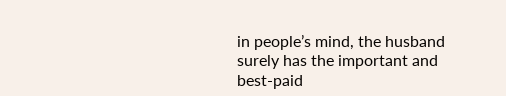in people’s mind, the husband surely has the important and best-paid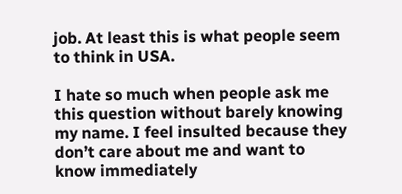job. At least this is what people seem to think in USA.

I hate so much when people ask me this question without barely knowing my name. I feel insulted because they don’t care about me and want to know immediately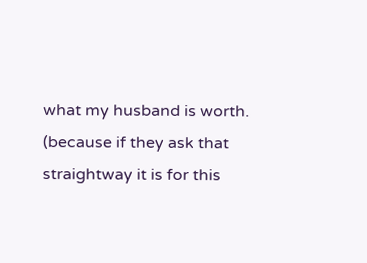what my husband is worth. (because if they ask that straightway it is for this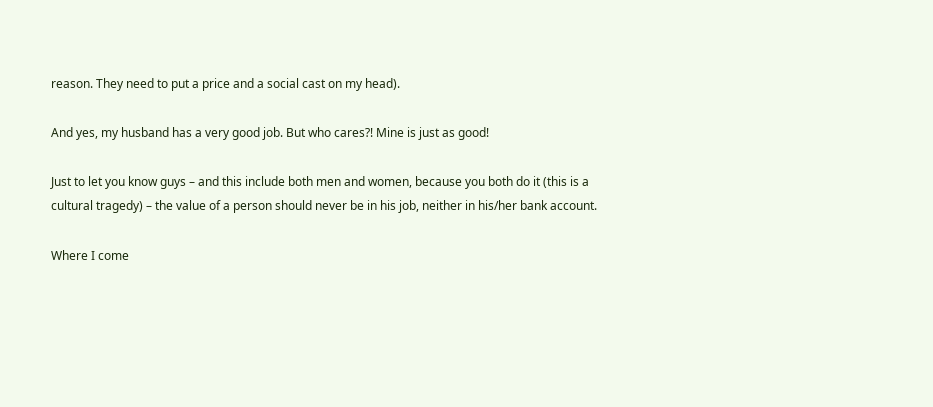reason. They need to put a price and a social cast on my head).

And yes, my husband has a very good job. But who cares?! Mine is just as good!

Just to let you know guys – and this include both men and women, because you both do it (this is a cultural tragedy) – the value of a person should never be in his job, neither in his/her bank account.

Where I come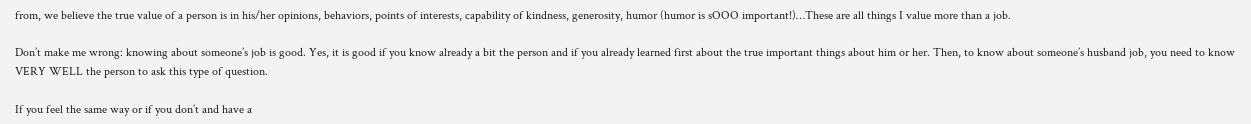from, we believe the true value of a person is in his/her opinions, behaviors, points of interests, capability of kindness, generosity, humor (humor is sOOO important!)…These are all things I value more than a job.

Don’t make me wrong: knowing about someone’s job is good. Yes, it is good if you know already a bit the person and if you already learned first about the true important things about him or her. Then, to know about someone’s husband job, you need to know VERY WELL the person to ask this type of question.

If you feel the same way or if you don’t and have a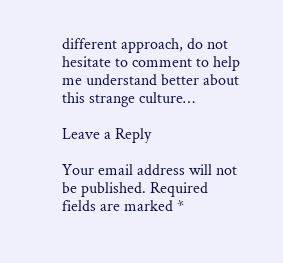different approach, do not hesitate to comment to help me understand better about this strange culture…

Leave a Reply

Your email address will not be published. Required fields are marked *